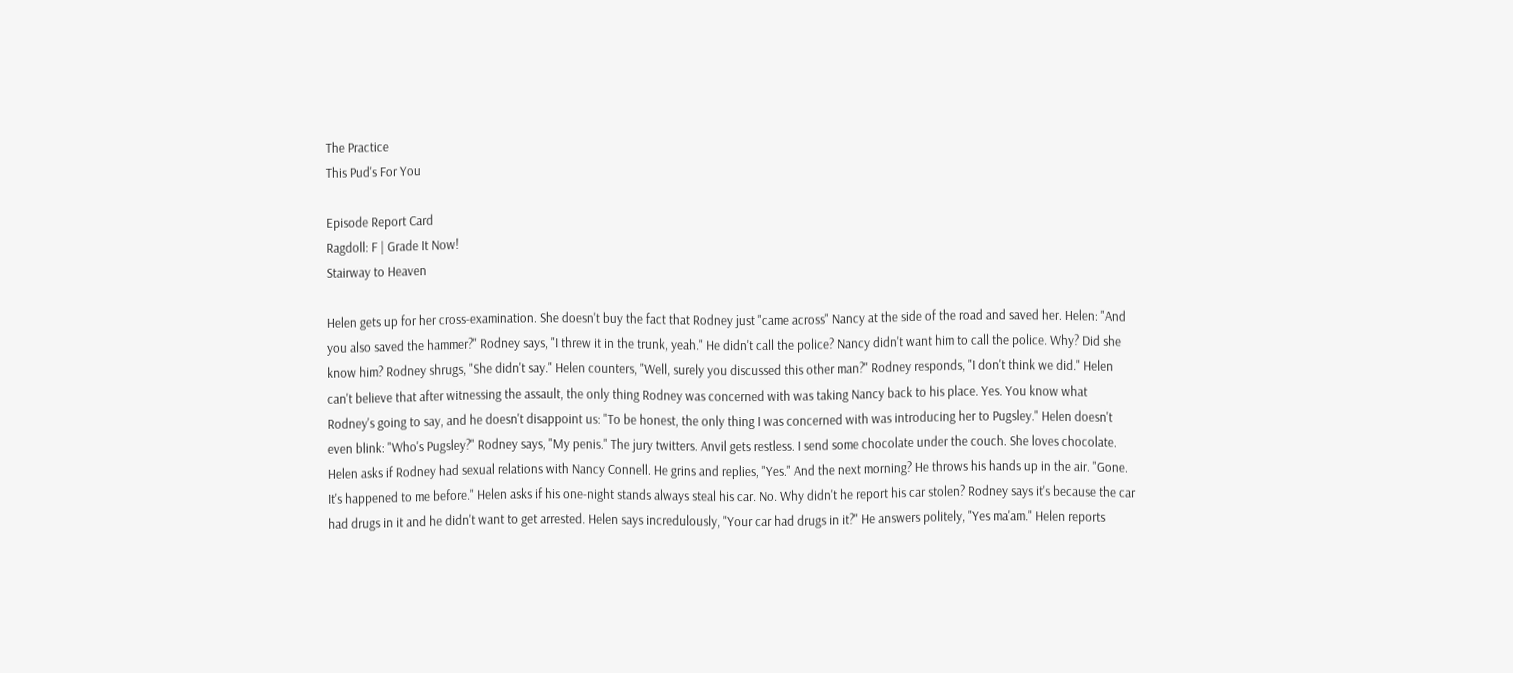The Practice
This Pud's For You

Episode Report Card
Ragdoll: F | Grade It Now!
Stairway to Heaven

Helen gets up for her cross-examination. She doesn't buy the fact that Rodney just "came across" Nancy at the side of the road and saved her. Helen: "And you also saved the hammer?" Rodney says, "I threw it in the trunk, yeah." He didn't call the police? Nancy didn't want him to call the police. Why? Did she know him? Rodney shrugs, "She didn't say." Helen counters, "Well, surely you discussed this other man?" Rodney responds, "I don't think we did." Helen can't believe that after witnessing the assault, the only thing Rodney was concerned with was taking Nancy back to his place. Yes. You know what Rodney's going to say, and he doesn't disappoint us: "To be honest, the only thing I was concerned with was introducing her to Pugsley." Helen doesn't even blink: "Who's Pugsley?" Rodney says, "My penis." The jury twitters. Anvil gets restless. I send some chocolate under the couch. She loves chocolate. Helen asks if Rodney had sexual relations with Nancy Connell. He grins and replies, "Yes." And the next morning? He throws his hands up in the air. "Gone. It's happened to me before." Helen asks if his one-night stands always steal his car. No. Why didn't he report his car stolen? Rodney says it's because the car had drugs in it and he didn't want to get arrested. Helen says incredulously, "Your car had drugs in it?" He answers politely, "Yes ma'am." Helen reports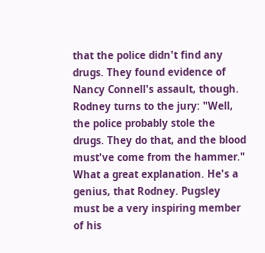that the police didn't find any drugs. They found evidence of Nancy Connell's assault, though. Rodney turns to the jury: "Well, the police probably stole the drugs. They do that, and the blood must've come from the hammer." What a great explanation. He's a genius, that Rodney. Pugsley must be a very inspiring member of his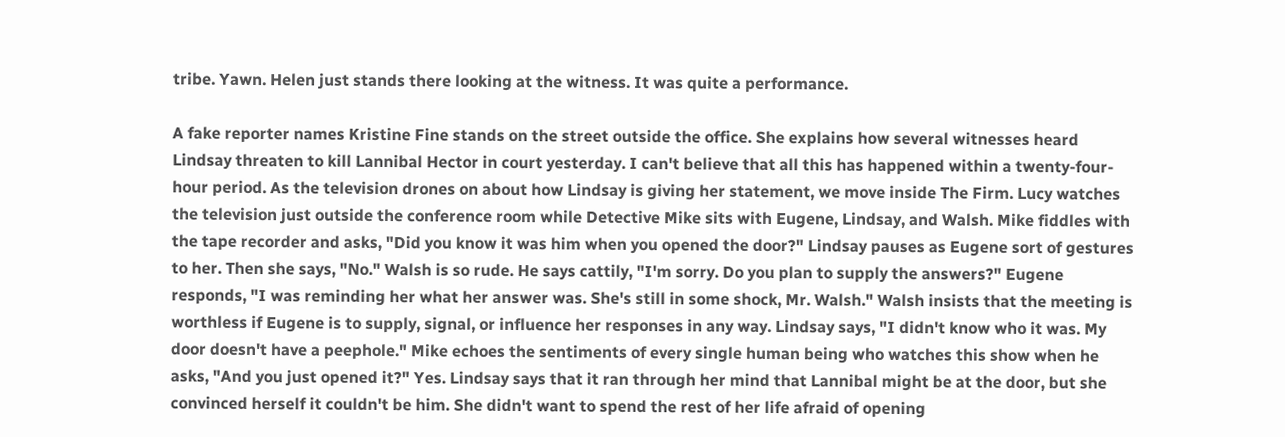tribe. Yawn. Helen just stands there looking at the witness. It was quite a performance.

A fake reporter names Kristine Fine stands on the street outside the office. She explains how several witnesses heard Lindsay threaten to kill Lannibal Hector in court yesterday. I can't believe that all this has happened within a twenty-four-hour period. As the television drones on about how Lindsay is giving her statement, we move inside The Firm. Lucy watches the television just outside the conference room while Detective Mike sits with Eugene, Lindsay, and Walsh. Mike fiddles with the tape recorder and asks, "Did you know it was him when you opened the door?" Lindsay pauses as Eugene sort of gestures to her. Then she says, "No." Walsh is so rude. He says cattily, "I'm sorry. Do you plan to supply the answers?" Eugene responds, "I was reminding her what her answer was. She's still in some shock, Mr. Walsh." Walsh insists that the meeting is worthless if Eugene is to supply, signal, or influence her responses in any way. Lindsay says, "I didn't know who it was. My door doesn't have a peephole." Mike echoes the sentiments of every single human being who watches this show when he asks, "And you just opened it?" Yes. Lindsay says that it ran through her mind that Lannibal might be at the door, but she convinced herself it couldn't be him. She didn't want to spend the rest of her life afraid of opening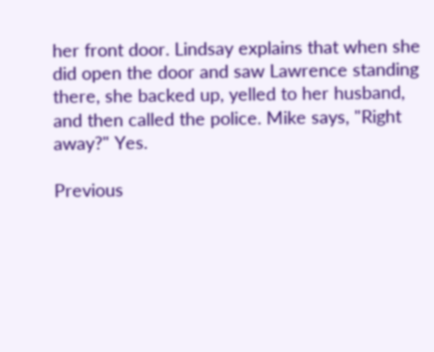her front door. Lindsay explains that when she did open the door and saw Lawrence standing there, she backed up, yelled to her husband, and then called the police. Mike says, "Right away?" Yes.

Previous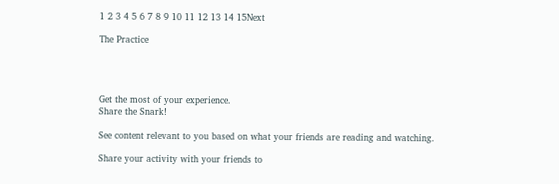1 2 3 4 5 6 7 8 9 10 11 12 13 14 15Next

The Practice




Get the most of your experience.
Share the Snark!

See content relevant to you based on what your friends are reading and watching.

Share your activity with your friends to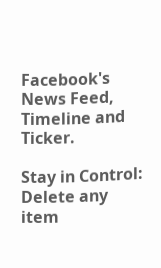Facebook's News Feed, Timeline and Ticker.

Stay in Control: Delete any item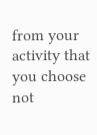from your activity that you choose not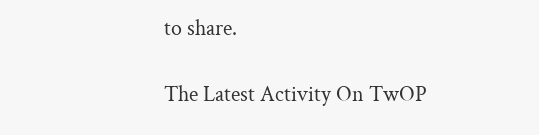to share.

The Latest Activity On TwOP